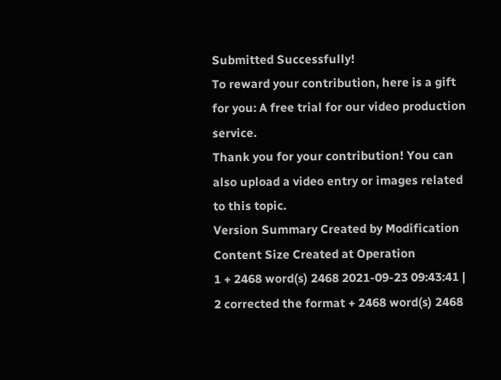Submitted Successfully!
To reward your contribution, here is a gift for you: A free trial for our video production service.
Thank you for your contribution! You can also upload a video entry or images related to this topic.
Version Summary Created by Modification Content Size Created at Operation
1 + 2468 word(s) 2468 2021-09-23 09:43:41 |
2 corrected the format + 2468 word(s) 2468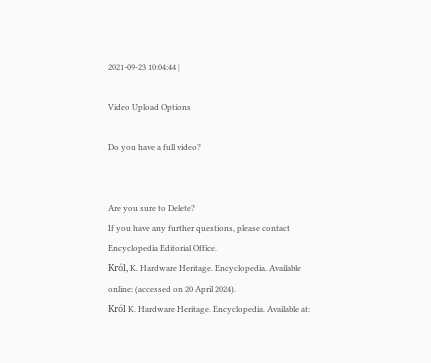2021-09-23 10:04:44 |

Video Upload Options

Do you have a full video?


Are you sure to Delete?
If you have any further questions, please contact Encyclopedia Editorial Office.
Król, K. Hardware Heritage. Encyclopedia. Available online: (accessed on 20 April 2024).
Król K. Hardware Heritage. Encyclopedia. Available at: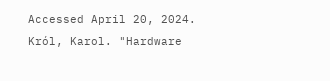Accessed April 20, 2024.
Król, Karol. "Hardware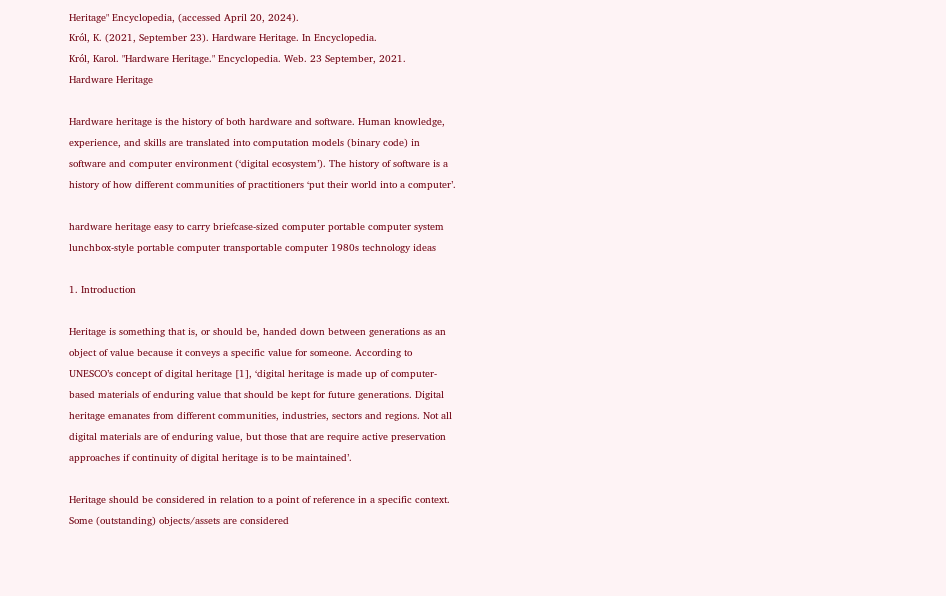Heritage" Encyclopedia, (accessed April 20, 2024).
Król, K. (2021, September 23). Hardware Heritage. In Encyclopedia.
Król, Karol. "Hardware Heritage." Encyclopedia. Web. 23 September, 2021.
Hardware Heritage

Hardware heritage is the history of both hardware and software. Human knowledge, experience, and skills are translated into computation models (binary code) in software and computer environment (‘digital ecosystem’). The history of software is a history of how different communities of practitioners ‘put their world into a computer’.

hardware heritage easy to carry briefcase-sized computer portable computer system lunchbox-style portable computer transportable computer 1980s technology ideas

1. Introduction

Heritage is something that is, or should be, handed down between generations as an object of value because it conveys a specific value for someone. According to UNESCO’s concept of digital heritage [1], ‘digital heritage is made up of computer-based materials of enduring value that should be kept for future generations. Digital heritage emanates from different communities, industries, sectors and regions. Not all digital materials are of enduring value, but those that are require active preservation approaches if continuity of digital heritage is to be maintained’.

Heritage should be considered in relation to a point of reference in a specific context. Some (outstanding) objects/assets are considered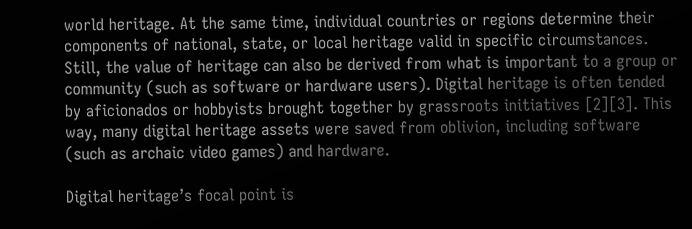world heritage. At the same time, individual countries or regions determine their components of national, state, or local heritage valid in specific circumstances. Still, the value of heritage can also be derived from what is important to a group or community (such as software or hardware users). Digital heritage is often tended by aficionados or hobbyists brought together by grassroots initiatives [2][3]. This way, many digital heritage assets were saved from oblivion, including software (such as archaic video games) and hardware.

Digital heritage’s focal point is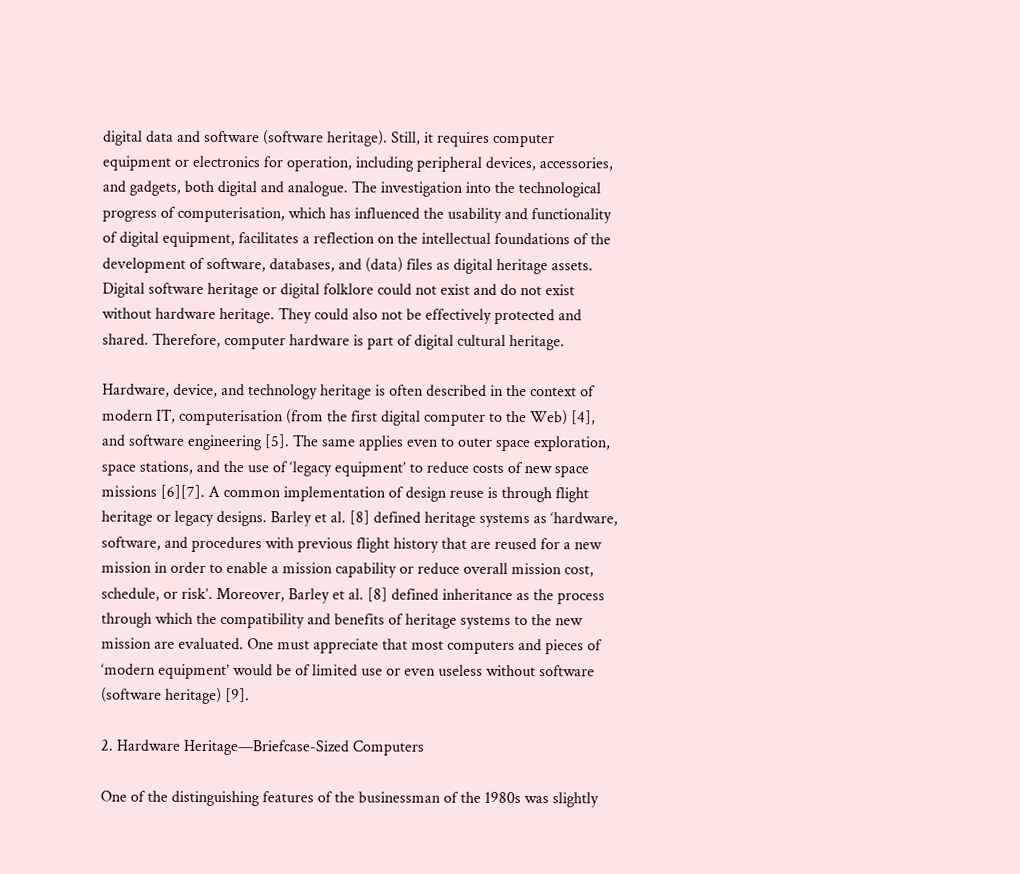digital data and software (software heritage). Still, it requires computer equipment or electronics for operation, including peripheral devices, accessories, and gadgets, both digital and analogue. The investigation into the technological progress of computerisation, which has influenced the usability and functionality of digital equipment, facilitates a reflection on the intellectual foundations of the development of software, databases, and (data) files as digital heritage assets. Digital software heritage or digital folklore could not exist and do not exist without hardware heritage. They could also not be effectively protected and shared. Therefore, computer hardware is part of digital cultural heritage.

Hardware, device, and technology heritage is often described in the context of modern IT, computerisation (from the first digital computer to the Web) [4], and software engineering [5]. The same applies even to outer space exploration, space stations, and the use of ‘legacy equipment’ to reduce costs of new space missions [6][7]. A common implementation of design reuse is through flight heritage or legacy designs. Barley et al. [8] defined heritage systems as ‘hardware, software, and procedures with previous flight history that are reused for a new mission in order to enable a mission capability or reduce overall mission cost, schedule, or risk’. Moreover, Barley et al. [8] defined inheritance as the process through which the compatibility and benefits of heritage systems to the new mission are evaluated. One must appreciate that most computers and pieces of ‘modern equipment’ would be of limited use or even useless without software (software heritage) [9].

2. Hardware Heritage—Briefcase-Sized Computers

One of the distinguishing features of the businessman of the 1980s was slightly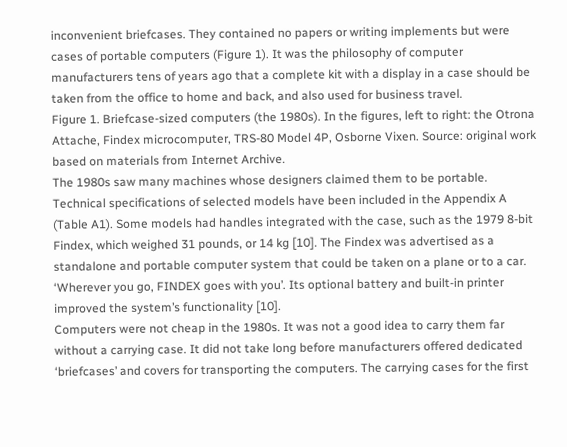inconvenient briefcases. They contained no papers or writing implements but were cases of portable computers (Figure 1). It was the philosophy of computer manufacturers tens of years ago that a complete kit with a display in a case should be taken from the office to home and back, and also used for business travel.
Figure 1. Briefcase-sized computers (the 1980s). In the figures, left to right: the Otrona Attache, Findex microcomputer, TRS-80 Model 4P, Osborne Vixen. Source: original work based on materials from Internet Archive.
The 1980s saw many machines whose designers claimed them to be portable. Technical specifications of selected models have been included in the Appendix A (Table A1). Some models had handles integrated with the case, such as the 1979 8-bit Findex, which weighed 31 pounds, or 14 kg [10]. The Findex was advertised as a standalone and portable computer system that could be taken on a plane or to a car. ‘Wherever you go, FINDEX goes with you’. Its optional battery and built-in printer improved the system’s functionality [10].
Computers were not cheap in the 1980s. It was not a good idea to carry them far without a carrying case. It did not take long before manufacturers offered dedicated ‘briefcases’ and covers for transporting the computers. The carrying cases for the first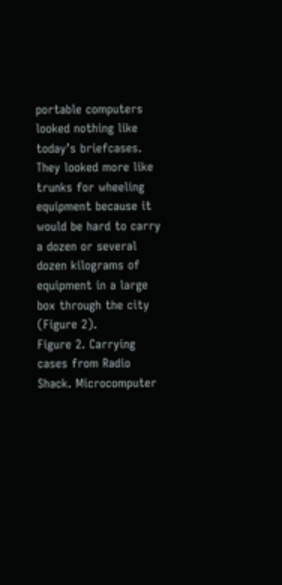portable computers looked nothing like today’s briefcases. They looked more like trunks for wheeling equipment because it would be hard to carry a dozen or several dozen kilograms of equipment in a large box through the city (Figure 2).
Figure 2. Carrying cases from Radio Shack. Microcomputer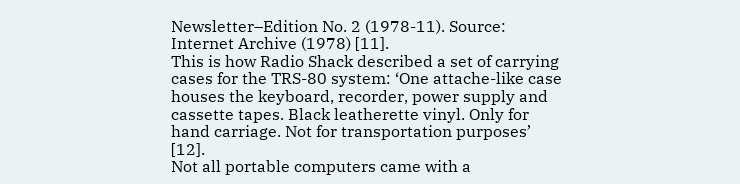Newsletter–Edition No. 2 (1978-11). Source: Internet Archive (1978) [11].
This is how Radio Shack described a set of carrying cases for the TRS-80 system: ‘One attache-like case houses the keyboard, recorder, power supply and cassette tapes. Black leatherette vinyl. Only for hand carriage. Not for transportation purposes’ [12].
Not all portable computers came with a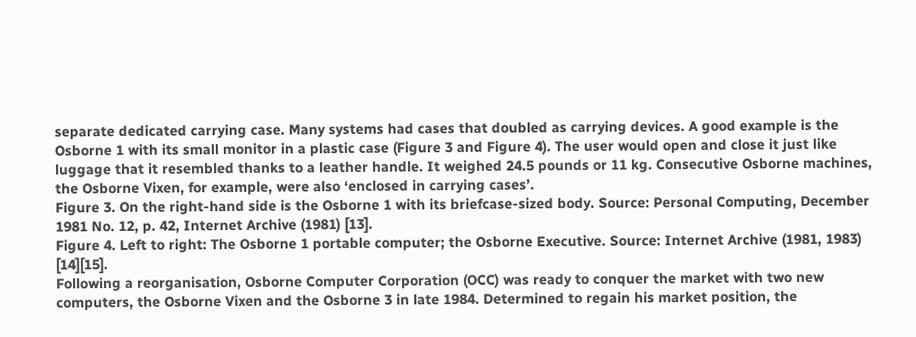separate dedicated carrying case. Many systems had cases that doubled as carrying devices. A good example is the Osborne 1 with its small monitor in a plastic case (Figure 3 and Figure 4). The user would open and close it just like luggage that it resembled thanks to a leather handle. It weighed 24.5 pounds or 11 kg. Consecutive Osborne machines, the Osborne Vixen, for example, were also ‘enclosed in carrying cases’.
Figure 3. On the right-hand side is the Osborne 1 with its briefcase-sized body. Source: Personal Computing, December 1981 No. 12, p. 42, Internet Archive (1981) [13].
Figure 4. Left to right: The Osborne 1 portable computer; the Osborne Executive. Source: Internet Archive (1981, 1983) [14][15].
Following a reorganisation, Osborne Computer Corporation (OCC) was ready to conquer the market with two new computers, the Osborne Vixen and the Osborne 3 in late 1984. Determined to regain his market position, the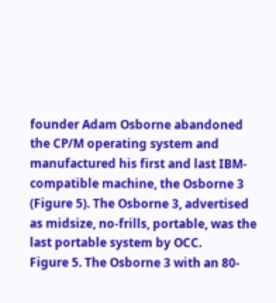founder Adam Osborne abandoned the CP/M operating system and manufactured his first and last IBM-compatible machine, the Osborne 3 (Figure 5). The Osborne 3, advertised as midsize, no-frills, portable, was the last portable system by OCC.
Figure 5. The Osborne 3 with an 80-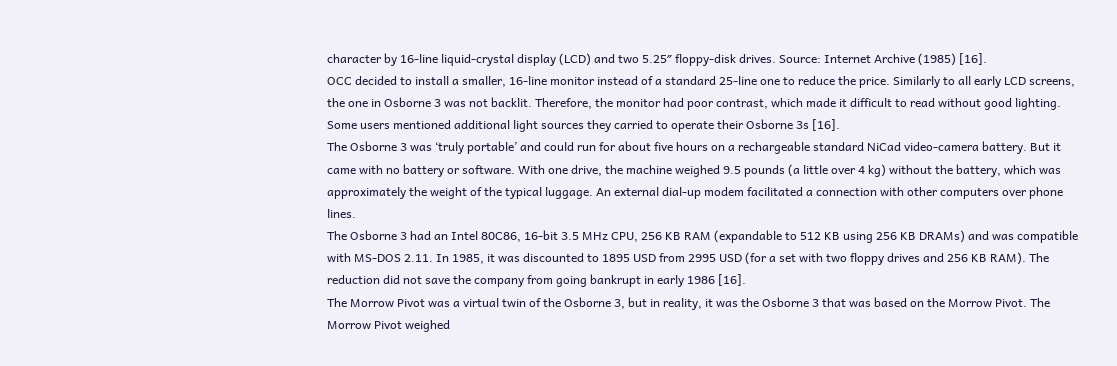character by 16-line liquid-crystal display (LCD) and two 5.25″ floppy-disk drives. Source: Internet Archive (1985) [16].
OCC decided to install a smaller, 16-line monitor instead of a standard 25-line one to reduce the price. Similarly to all early LCD screens, the one in Osborne 3 was not backlit. Therefore, the monitor had poor contrast, which made it difficult to read without good lighting. Some users mentioned additional light sources they carried to operate their Osborne 3s [16].
The Osborne 3 was ‘truly portable’ and could run for about five hours on a rechargeable standard NiCad video-camera battery. But it came with no battery or software. With one drive, the machine weighed 9.5 pounds (a little over 4 kg) without the battery, which was approximately the weight of the typical luggage. An external dial-up modem facilitated a connection with other computers over phone lines.
The Osborne 3 had an Intel 80C86, 16-bit 3.5 MHz CPU, 256 KB RAM (expandable to 512 KB using 256 KB DRAMs) and was compatible with MS-DOS 2.11. In 1985, it was discounted to 1895 USD from 2995 USD (for a set with two floppy drives and 256 KB RAM). The reduction did not save the company from going bankrupt in early 1986 [16].
The Morrow Pivot was a virtual twin of the Osborne 3, but in reality, it was the Osborne 3 that was based on the Morrow Pivot. The Morrow Pivot weighed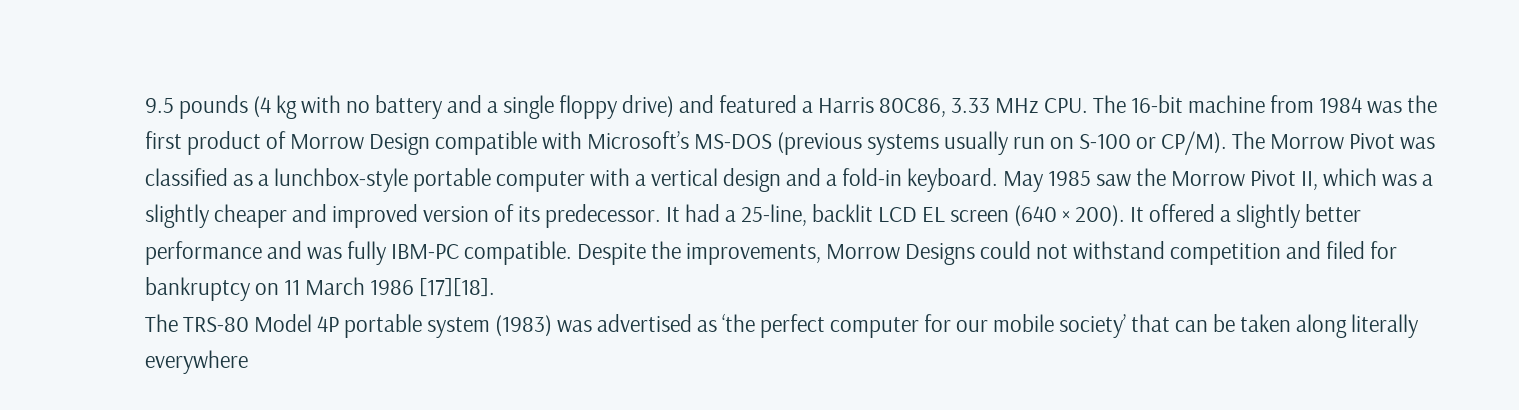9.5 pounds (4 kg with no battery and a single floppy drive) and featured a Harris 80C86, 3.33 MHz CPU. The 16-bit machine from 1984 was the first product of Morrow Design compatible with Microsoft’s MS-DOS (previous systems usually run on S-100 or CP/M). The Morrow Pivot was classified as a lunchbox-style portable computer with a vertical design and a fold-in keyboard. May 1985 saw the Morrow Pivot II, which was a slightly cheaper and improved version of its predecessor. It had a 25-line, backlit LCD EL screen (640 × 200). It offered a slightly better performance and was fully IBM-PC compatible. Despite the improvements, Morrow Designs could not withstand competition and filed for bankruptcy on 11 March 1986 [17][18].
The TRS-80 Model 4P portable system (1983) was advertised as ‘the perfect computer for our mobile society’ that can be taken along literally everywhere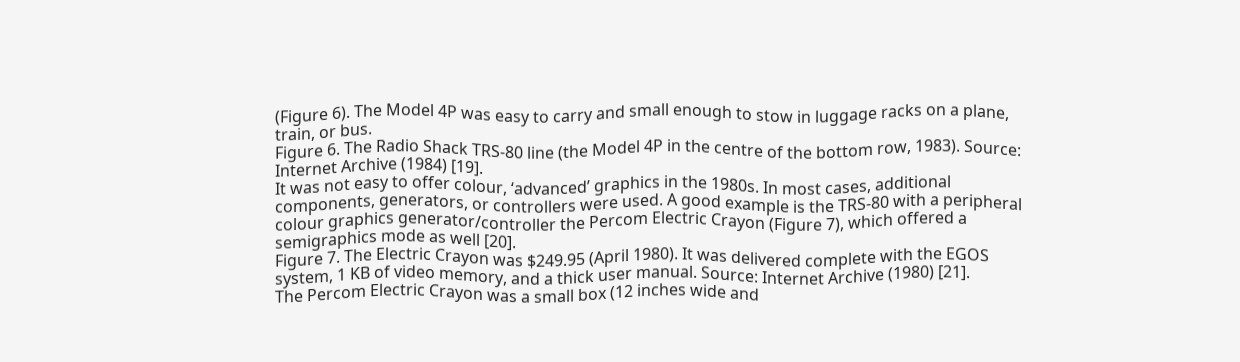(Figure 6). The Model 4P was easy to carry and small enough to stow in luggage racks on a plane, train, or bus.
Figure 6. The Radio Shack TRS-80 line (the Model 4P in the centre of the bottom row, 1983). Source: Internet Archive (1984) [19].
It was not easy to offer colour, ‘advanced’ graphics in the 1980s. In most cases, additional components, generators, or controllers were used. A good example is the TRS-80 with a peripheral colour graphics generator/controller the Percom Electric Crayon (Figure 7), which offered a semigraphics mode as well [20].
Figure 7. The Electric Crayon was $249.95 (April 1980). It was delivered complete with the EGOS system, 1 KB of video memory, and a thick user manual. Source: Internet Archive (1980) [21].
The Percom Electric Crayon was a small box (12 inches wide and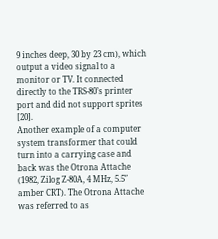9 inches deep, 30 by 23 cm), which output a video signal to a monitor or TV. It connected directly to the TRS-80’s printer port and did not support sprites [20].
Another example of a computer system transformer that could turn into a carrying case and back was the Otrona Attache (1982, Zilog Z-80A, 4 MHz, 5.5″ amber CRT). The Otrona Attache was referred to as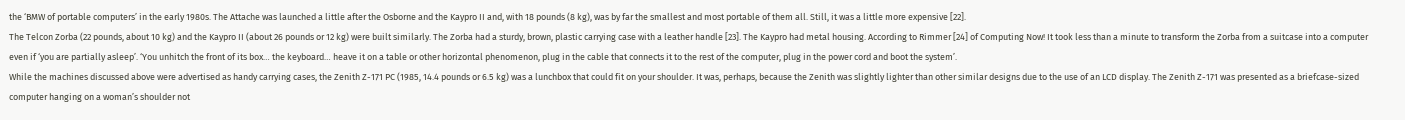the ‘BMW of portable computers’ in the early 1980s. The Attache was launched a little after the Osborne and the Kaypro II and, with 18 pounds (8 kg), was by far the smallest and most portable of them all. Still, it was a little more expensive [22].
The Telcon Zorba (22 pounds, about 10 kg) and the Kaypro II (about 26 pounds or 12 kg) were built similarly. The Zorba had a sturdy, brown, plastic carrying case with a leather handle [23]. The Kaypro had metal housing. According to Rimmer [24] of Computing Now! It took less than a minute to transform the Zorba from a suitcase into a computer even if ‘you are partially asleep’. ‘You unhitch the front of its box… the keyboard… heave it on a table or other horizontal phenomenon, plug in the cable that connects it to the rest of the computer, plug in the power cord and boot the system’.
While the machines discussed above were advertised as handy carrying cases, the Zenith Z-171 PC (1985, 14.4 pounds or 6.5 kg) was a lunchbox that could fit on your shoulder. It was, perhaps, because the Zenith was slightly lighter than other similar designs due to the use of an LCD display. The Zenith Z-171 was presented as a briefcase-sized computer hanging on a woman’s shoulder not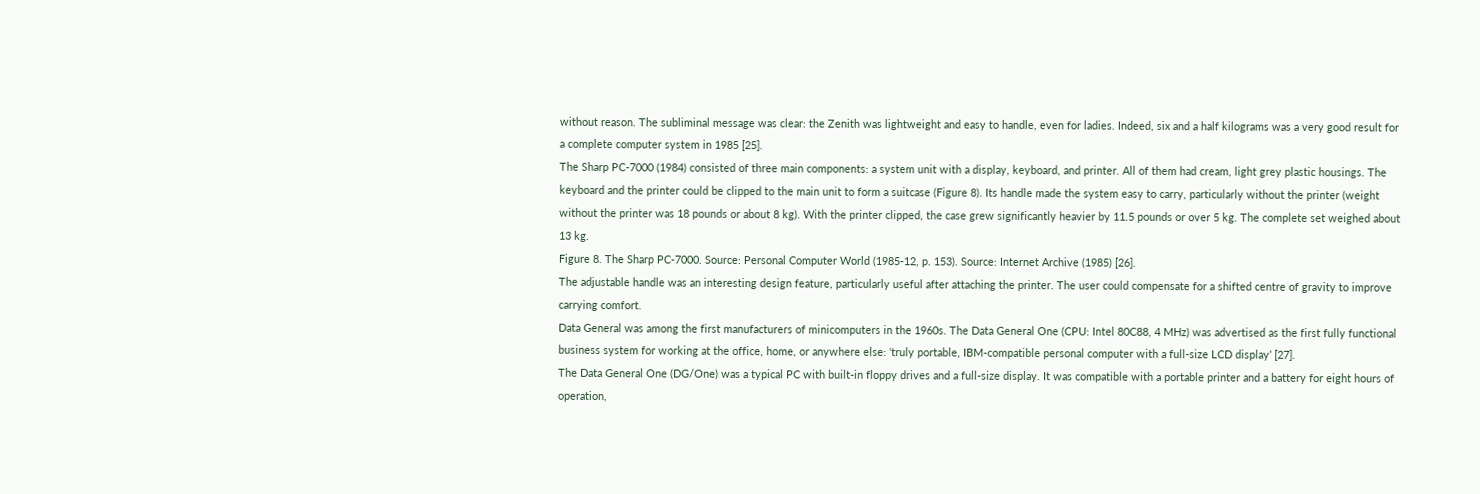without reason. The subliminal message was clear: the Zenith was lightweight and easy to handle, even for ladies. Indeed, six and a half kilograms was a very good result for a complete computer system in 1985 [25].
The Sharp PC-7000 (1984) consisted of three main components: a system unit with a display, keyboard, and printer. All of them had cream, light grey plastic housings. The keyboard and the printer could be clipped to the main unit to form a suitcase (Figure 8). Its handle made the system easy to carry, particularly without the printer (weight without the printer was 18 pounds or about 8 kg). With the printer clipped, the case grew significantly heavier by 11.5 pounds or over 5 kg. The complete set weighed about 13 kg.
Figure 8. The Sharp PC-7000. Source: Personal Computer World (1985-12, p. 153). Source: Internet Archive (1985) [26].
The adjustable handle was an interesting design feature, particularly useful after attaching the printer. The user could compensate for a shifted centre of gravity to improve carrying comfort.
Data General was among the first manufacturers of minicomputers in the 1960s. The Data General One (CPU: Intel 80C88, 4 MHz) was advertised as the first fully functional business system for working at the office, home, or anywhere else: ‘truly portable, IBM-compatible personal computer with a full-size LCD display’ [27].
The Data General One (DG/One) was a typical PC with built-in floppy drives and a full-size display. It was compatible with a portable printer and a battery for eight hours of operation,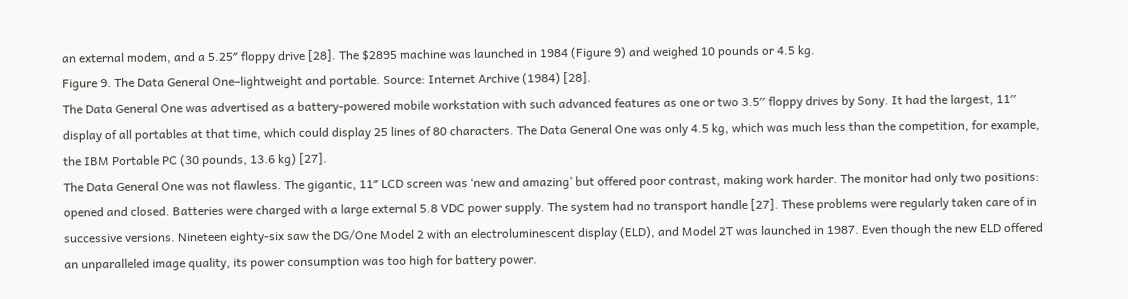an external modem, and a 5.25″ floppy drive [28]. The $2895 machine was launched in 1984 (Figure 9) and weighed 10 pounds or 4.5 kg.
Figure 9. The Data General One–lightweight and portable. Source: Internet Archive (1984) [28].
The Data General One was advertised as a battery-powered mobile workstation with such advanced features as one or two 3.5′′ floppy drives by Sony. It had the largest, 11′′ display of all portables at that time, which could display 25 lines of 80 characters. The Data General One was only 4.5 kg, which was much less than the competition, for example, the IBM Portable PC (30 pounds, 13.6 kg) [27].
The Data General One was not flawless. The gigantic, 11″ LCD screen was ‘new and amazing’ but offered poor contrast, making work harder. The monitor had only two positions: opened and closed. Batteries were charged with a large external 5.8 VDC power supply. The system had no transport handle [27]. These problems were regularly taken care of in successive versions. Nineteen eighty-six saw the DG/One Model 2 with an electroluminescent display (ELD), and Model 2T was launched in 1987. Even though the new ELD offered an unparalleled image quality, its power consumption was too high for battery power.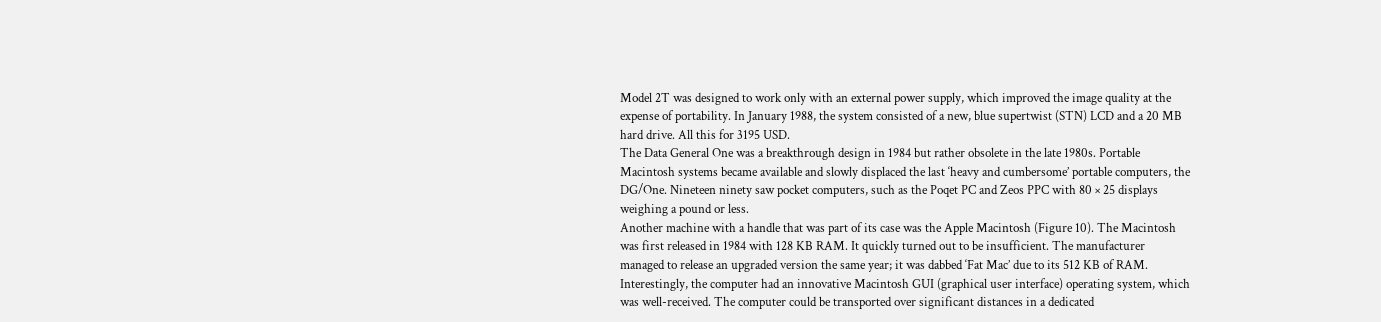Model 2T was designed to work only with an external power supply, which improved the image quality at the expense of portability. In January 1988, the system consisted of a new, blue supertwist (STN) LCD and a 20 MB hard drive. All this for 3195 USD.
The Data General One was a breakthrough design in 1984 but rather obsolete in the late 1980s. Portable Macintosh systems became available and slowly displaced the last ‘heavy and cumbersome’ portable computers, the DG/One. Nineteen ninety saw pocket computers, such as the Poqet PC and Zeos PPC with 80 × 25 displays weighing a pound or less.
Another machine with a handle that was part of its case was the Apple Macintosh (Figure 10). The Macintosh was first released in 1984 with 128 KB RAM. It quickly turned out to be insufficient. The manufacturer managed to release an upgraded version the same year; it was dabbed ‘Fat Mac’ due to its 512 KB of RAM. Interestingly, the computer had an innovative Macintosh GUI (graphical user interface) operating system, which was well-received. The computer could be transported over significant distances in a dedicated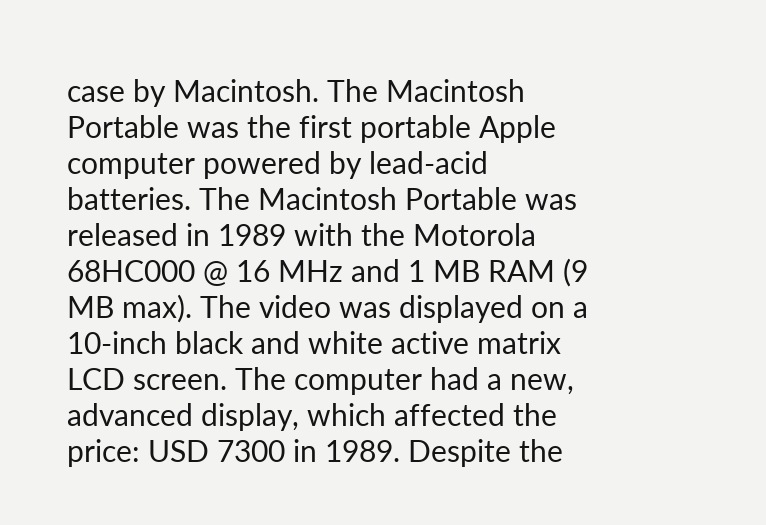case by Macintosh. The Macintosh Portable was the first portable Apple computer powered by lead-acid batteries. The Macintosh Portable was released in 1989 with the Motorola 68HC000 @ 16 MHz and 1 MB RAM (9 MB max). The video was displayed on a 10-inch black and white active matrix LCD screen. The computer had a new, advanced display, which affected the price: USD 7300 in 1989. Despite the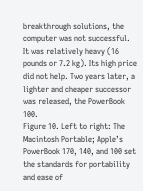breakthrough solutions, the computer was not successful. It was relatively heavy (16 pounds or 7.2 kg). Its high price did not help. Two years later, a lighter and cheaper successor was released, the PowerBook 100.
Figure 10. Left to right: The Macintosh Portable; Apple’s PowerBook 170, 140, and 100 set the standards for portability and ease of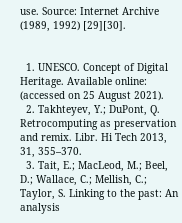use. Source: Internet Archive (1989, 1992) [29][30].


  1. UNESCO. Concept of Digital Heritage. Available online: (accessed on 25 August 2021).
  2. Takhteyev, Y.; DuPont, Q. Retrocomputing as preservation and remix. Libr. Hi Tech 2013, 31, 355–370.
  3. Tait, E.; MacLeod, M.; Beel, D.; Wallace, C.; Mellish, C.; Taylor, S. Linking to the past: An analysis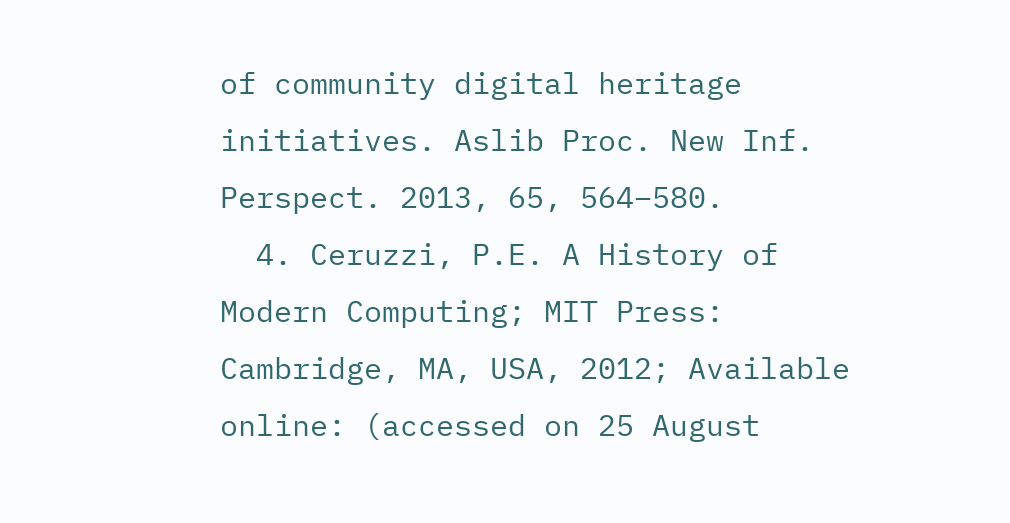of community digital heritage initiatives. Aslib Proc. New Inf. Perspect. 2013, 65, 564–580.
  4. Ceruzzi, P.E. A History of Modern Computing; MIT Press: Cambridge, MA, USA, 2012; Available online: (accessed on 25 August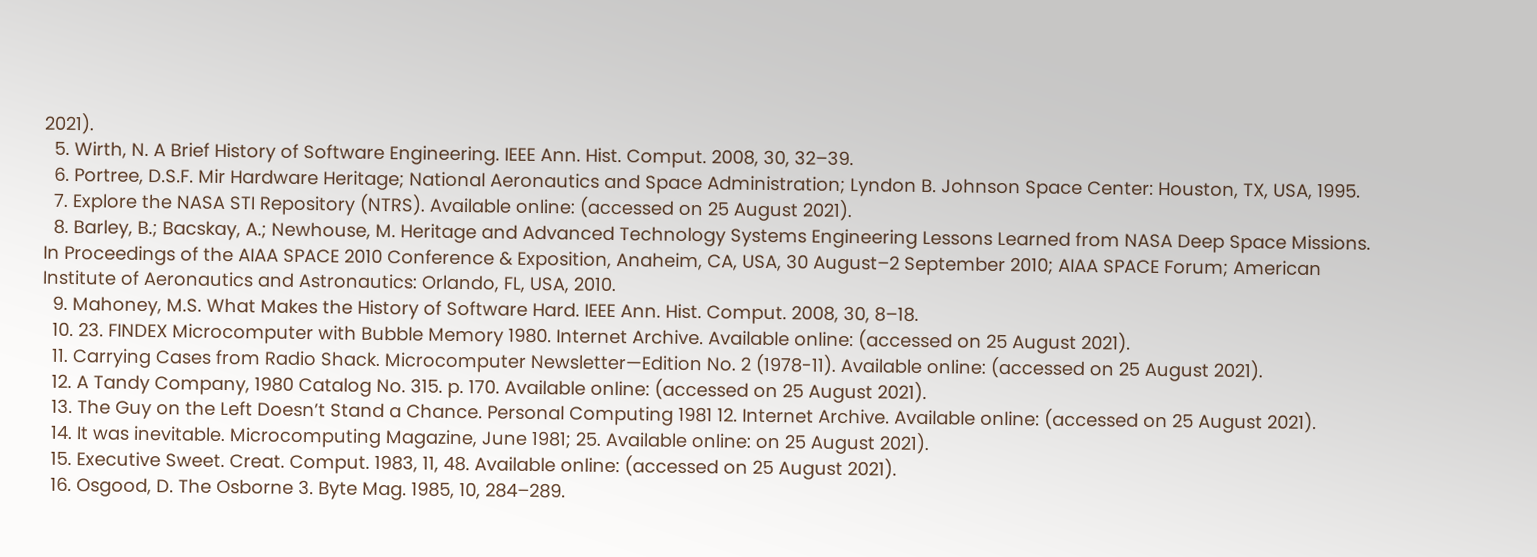2021).
  5. Wirth, N. A Brief History of Software Engineering. IEEE Ann. Hist. Comput. 2008, 30, 32–39.
  6. Portree, D.S.F. Mir Hardware Heritage; National Aeronautics and Space Administration; Lyndon B. Johnson Space Center: Houston, TX, USA, 1995.
  7. Explore the NASA STI Repository (NTRS). Available online: (accessed on 25 August 2021).
  8. Barley, B.; Bacskay, A.; Newhouse, M. Heritage and Advanced Technology Systems Engineering Lessons Learned from NASA Deep Space Missions. In Proceedings of the AIAA SPACE 2010 Conference & Exposition, Anaheim, CA, USA, 30 August–2 September 2010; AIAA SPACE Forum; American Institute of Aeronautics and Astronautics: Orlando, FL, USA, 2010.
  9. Mahoney, M.S. What Makes the History of Software Hard. IEEE Ann. Hist. Comput. 2008, 30, 8–18.
  10. 23. FINDEX Microcomputer with Bubble Memory 1980. Internet Archive. Available online: (accessed on 25 August 2021).
  11. Carrying Cases from Radio Shack. Microcomputer Newsletter—Edition No. 2 (1978-11). Available online: (accessed on 25 August 2021).
  12. A Tandy Company, 1980 Catalog No. 315. p. 170. Available online: (accessed on 25 August 2021).
  13. The Guy on the Left Doesn’t Stand a Chance. Personal Computing 1981 12. Internet Archive. Available online: (accessed on 25 August 2021).
  14. It was inevitable. Microcomputing Magazine, June 1981; 25. Available online: on 25 August 2021).
  15. Executive Sweet. Creat. Comput. 1983, 11, 48. Available online: (accessed on 25 August 2021).
  16. Osgood, D. The Osborne 3. Byte Mag. 1985, 10, 284–289.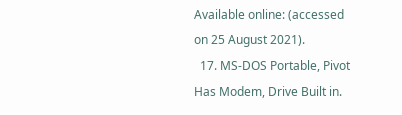Available online: (accessed on 25 August 2021).
  17. MS-DOS Portable, Pivot Has Modem, Drive Built in.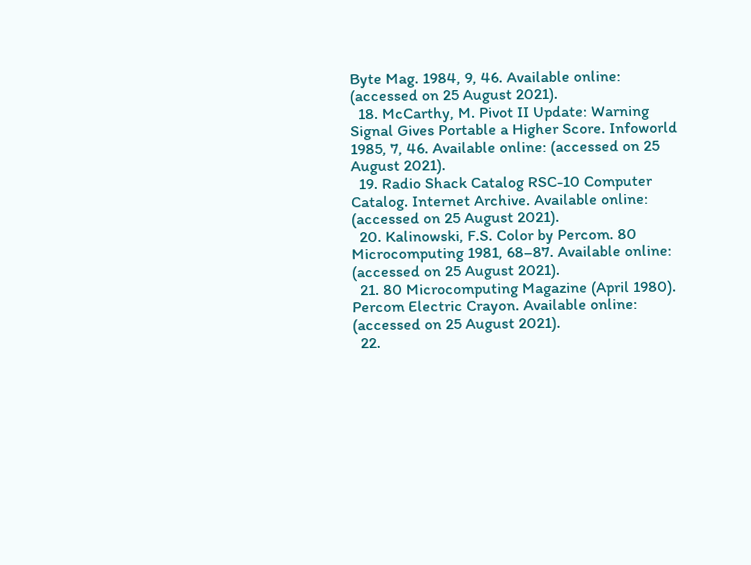Byte Mag. 1984, 9, 46. Available online: (accessed on 25 August 2021).
  18. McCarthy, M. Pivot II Update: Warning Signal Gives Portable a Higher Score. Infoworld 1985, 7, 46. Available online: (accessed on 25 August 2021).
  19. Radio Shack Catalog RSC-10 Computer Catalog. Internet Archive. Available online: (accessed on 25 August 2021).
  20. Kalinowski, F.S. Color by Percom. 80 Microcomputing 1981, 68–87. Available online: (accessed on 25 August 2021).
  21. 80 Microcomputing Magazine (April 1980). Percom Electric Crayon. Available online: (accessed on 25 August 2021).
  22.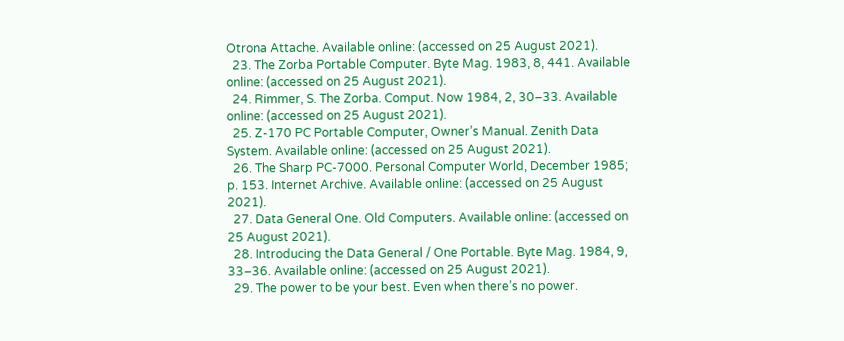Otrona Attache. Available online: (accessed on 25 August 2021).
  23. The Zorba Portable Computer. Byte Mag. 1983, 8, 441. Available online: (accessed on 25 August 2021).
  24. Rimmer, S. The Zorba. Comput. Now 1984, 2, 30–33. Available online: (accessed on 25 August 2021).
  25. Z-170 PC Portable Computer, Owner’s Manual. Zenith Data System. Available online: (accessed on 25 August 2021).
  26. The Sharp PC-7000. Personal Computer World, December 1985; p. 153. Internet Archive. Available online: (accessed on 25 August 2021).
  27. Data General One. Old Computers. Available online: (accessed on 25 August 2021).
  28. Introducing the Data General / One Portable. Byte Mag. 1984, 9, 33–36. Available online: (accessed on 25 August 2021).
  29. The power to be your best. Even when there’s no power.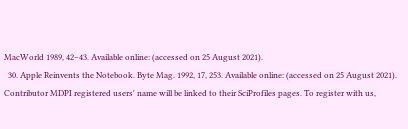MacWorld 1989, 42–43. Available online: (accessed on 25 August 2021).
  30. Apple Reinvents the Notebook. Byte Mag. 1992, 17, 253. Available online: (accessed on 25 August 2021).
Contributor MDPI registered users' name will be linked to their SciProfiles pages. To register with us,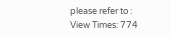please refer to :
View Times: 774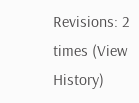Revisions: 2 times (View History)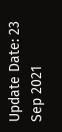Update Date: 23 Sep 2021